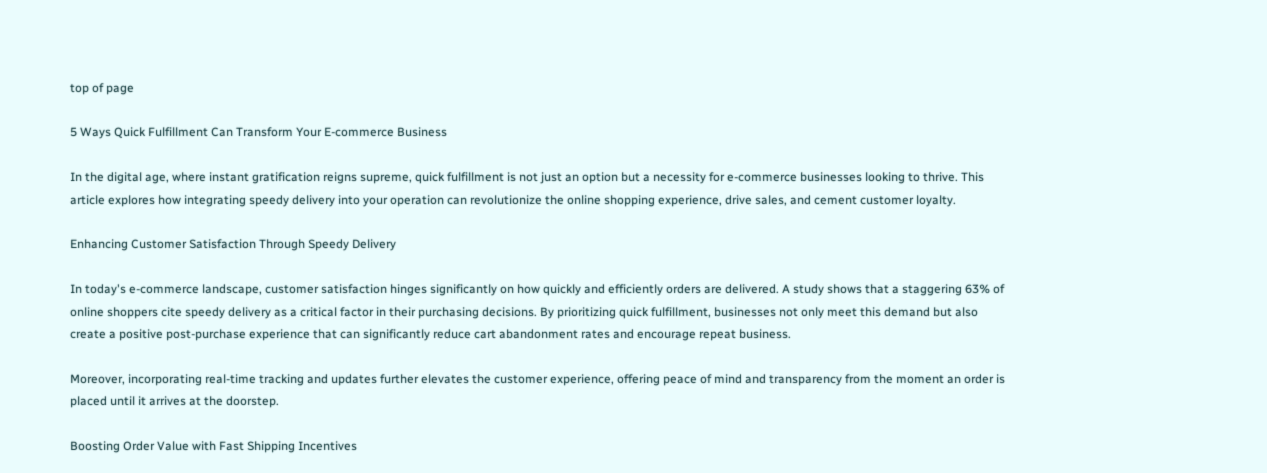top of page

5 Ways Quick Fulfillment Can Transform Your E-commerce Business

In the digital age, where instant gratification reigns supreme, quick fulfillment is not just an option but a necessity for e-commerce businesses looking to thrive. This article explores how integrating speedy delivery into your operation can revolutionize the online shopping experience, drive sales, and cement customer loyalty.

Enhancing Customer Satisfaction Through Speedy Delivery

In today's e-commerce landscape, customer satisfaction hinges significantly on how quickly and efficiently orders are delivered. A study shows that a staggering 63% of online shoppers cite speedy delivery as a critical factor in their purchasing decisions. By prioritizing quick fulfillment, businesses not only meet this demand but also create a positive post-purchase experience that can significantly reduce cart abandonment rates and encourage repeat business.

Moreover, incorporating real-time tracking and updates further elevates the customer experience, offering peace of mind and transparency from the moment an order is placed until it arrives at the doorstep.

Boosting Order Value with Fast Shipping Incentives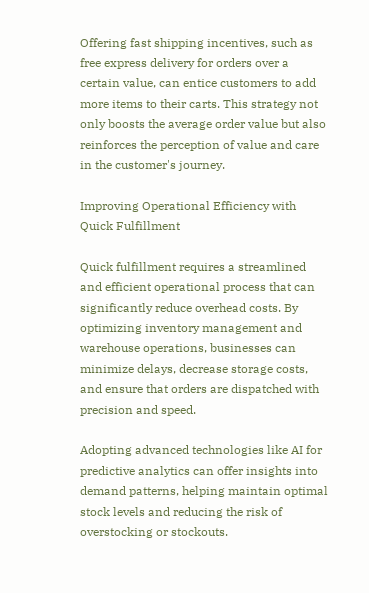Offering fast shipping incentives, such as free express delivery for orders over a certain value, can entice customers to add more items to their carts. This strategy not only boosts the average order value but also reinforces the perception of value and care in the customer's journey.

Improving Operational Efficiency with Quick Fulfillment

Quick fulfillment requires a streamlined and efficient operational process that can significantly reduce overhead costs. By optimizing inventory management and warehouse operations, businesses can minimize delays, decrease storage costs, and ensure that orders are dispatched with precision and speed.

Adopting advanced technologies like AI for predictive analytics can offer insights into demand patterns, helping maintain optimal stock levels and reducing the risk of overstocking or stockouts.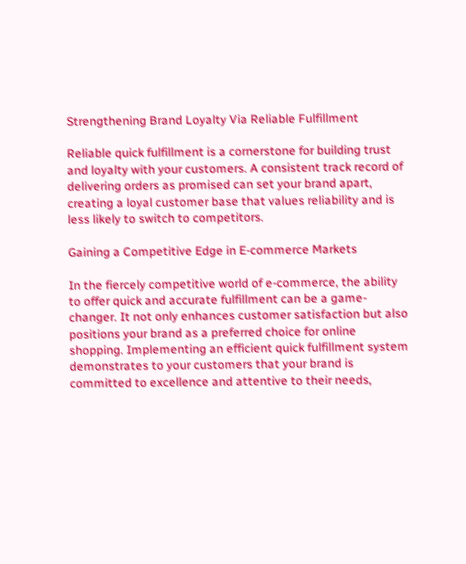Strengthening Brand Loyalty Via Reliable Fulfillment

Reliable quick fulfillment is a cornerstone for building trust and loyalty with your customers. A consistent track record of delivering orders as promised can set your brand apart, creating a loyal customer base that values reliability and is less likely to switch to competitors.

Gaining a Competitive Edge in E-commerce Markets

In the fiercely competitive world of e-commerce, the ability to offer quick and accurate fulfillment can be a game-changer. It not only enhances customer satisfaction but also positions your brand as a preferred choice for online shopping. Implementing an efficient quick fulfillment system demonstrates to your customers that your brand is committed to excellence and attentive to their needs,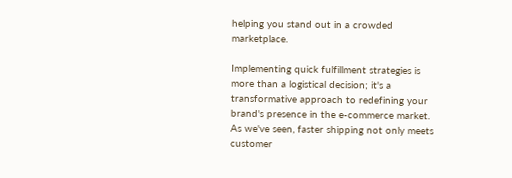helping you stand out in a crowded marketplace.

Implementing quick fulfillment strategies is more than a logistical decision; it's a transformative approach to redefining your brand's presence in the e-commerce market. As we've seen, faster shipping not only meets customer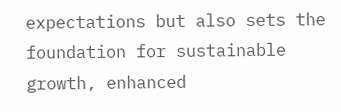expectations but also sets the foundation for sustainable growth, enhanced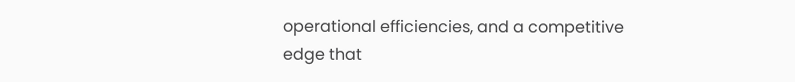operational efficiencies, and a competitive edge that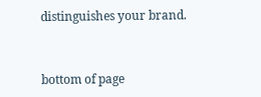distinguishes your brand.


bottom of page